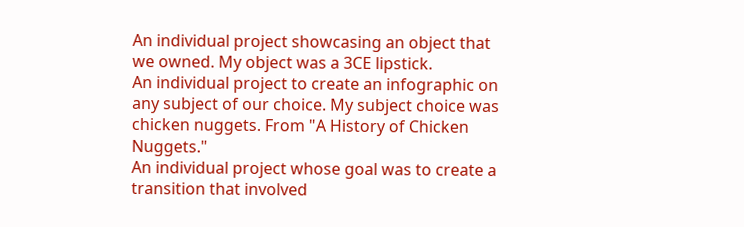An individual project showcasing an object that we owned. My object was a 3CE lipstick.
An individual project to create an infographic on any subject of our choice. My subject choice was chicken nuggets. From "A History of Chicken Nuggets."
An individual project whose goal was to create a transition that involved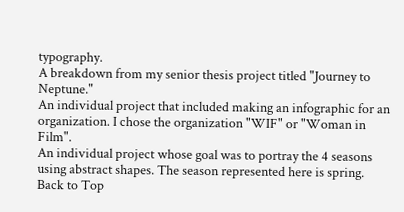typography.
A breakdown from my senior thesis project titled "Journey to Neptune."
An individual project that included making an infographic for an organization. I chose the organization "WIF" or "Woman in Film".
An individual project whose goal was to portray the 4 seasons using abstract shapes. The season represented here is spring.
Back to Top